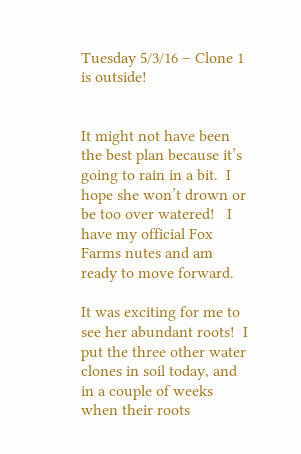Tuesday 5/3/16 – Clone 1 is outside!


It might not have been the best plan because it’s going to rain in a bit.  I hope she won’t drown or be too over watered!   I have my official Fox Farms nutes and am ready to move forward.

It was exciting for me to see her abundant roots!  I put the three other water clones in soil today, and in a couple of weeks when their roots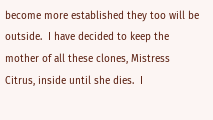become more established they too will be outside.  I have decided to keep the mother of all these clones, Mistress Citrus, inside until she dies.  I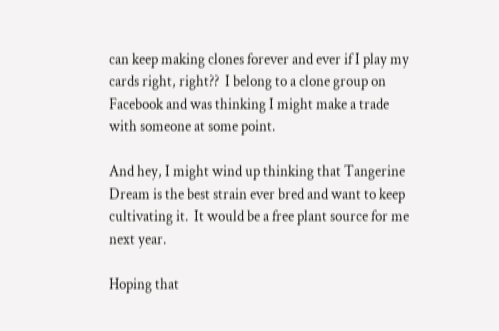can keep making clones forever and ever if I play my cards right, right??  I belong to a clone group on Facebook and was thinking I might make a trade with someone at some point.

And hey, I might wind up thinking that Tangerine Dream is the best strain ever bred and want to keep cultivating it.  It would be a free plant source for me next year.

Hoping that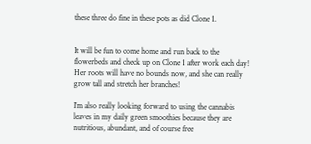these three do fine in these pots as did Clone 1.


It will be fun to come home and run back to the flowerbeds and check up on Clone 1 after work each day!  Her roots will have no bounds now, and she can really grow tall and stretch her branches!

I’m also really looking forward to using the cannabis leaves in my daily green smoothies because they are nutritious, abundant, and of course free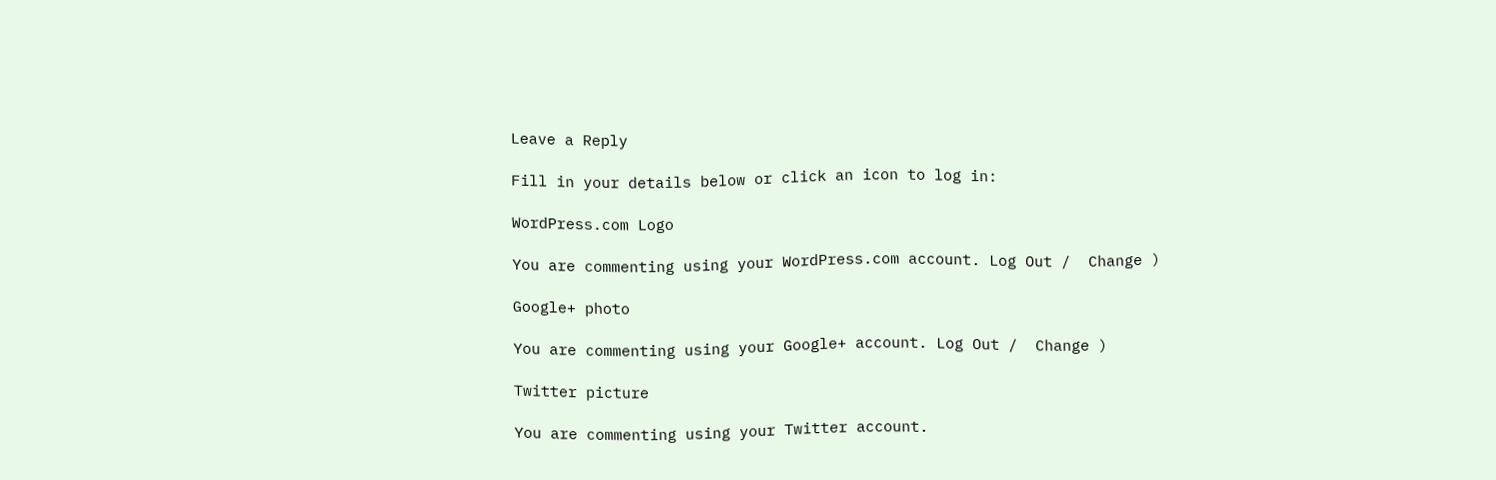Leave a Reply

Fill in your details below or click an icon to log in:

WordPress.com Logo

You are commenting using your WordPress.com account. Log Out /  Change )

Google+ photo

You are commenting using your Google+ account. Log Out /  Change )

Twitter picture

You are commenting using your Twitter account.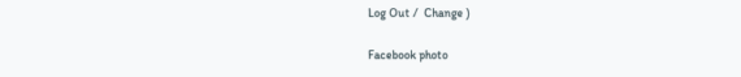Log Out /  Change )

Facebook photo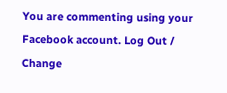You are commenting using your Facebook account. Log Out /  Change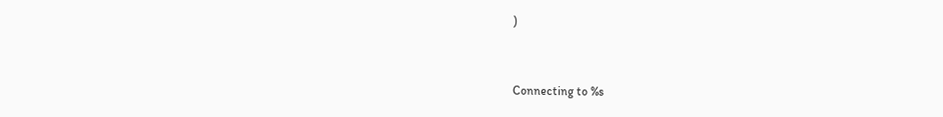)


Connecting to %s